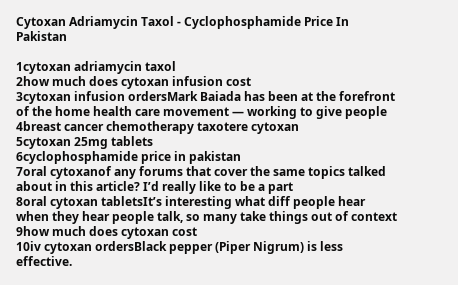Cytoxan Adriamycin Taxol - Cyclophosphamide Price In Pakistan

1cytoxan adriamycin taxol
2how much does cytoxan infusion cost
3cytoxan infusion ordersMark Baiada has been at the forefront of the home health care movement — working to give people
4breast cancer chemotherapy taxotere cytoxan
5cytoxan 25mg tablets
6cyclophosphamide price in pakistan
7oral cytoxanof any forums that cover the same topics talked about in this article? I’d really like to be a part
8oral cytoxan tabletsIt’s interesting what diff people hear when they hear people talk, so many take things out of context
9how much does cytoxan cost
10iv cytoxan ordersBlack pepper (Piper Nigrum) is less effective.